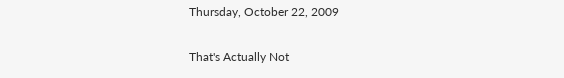Thursday, October 22, 2009

That's Actually Not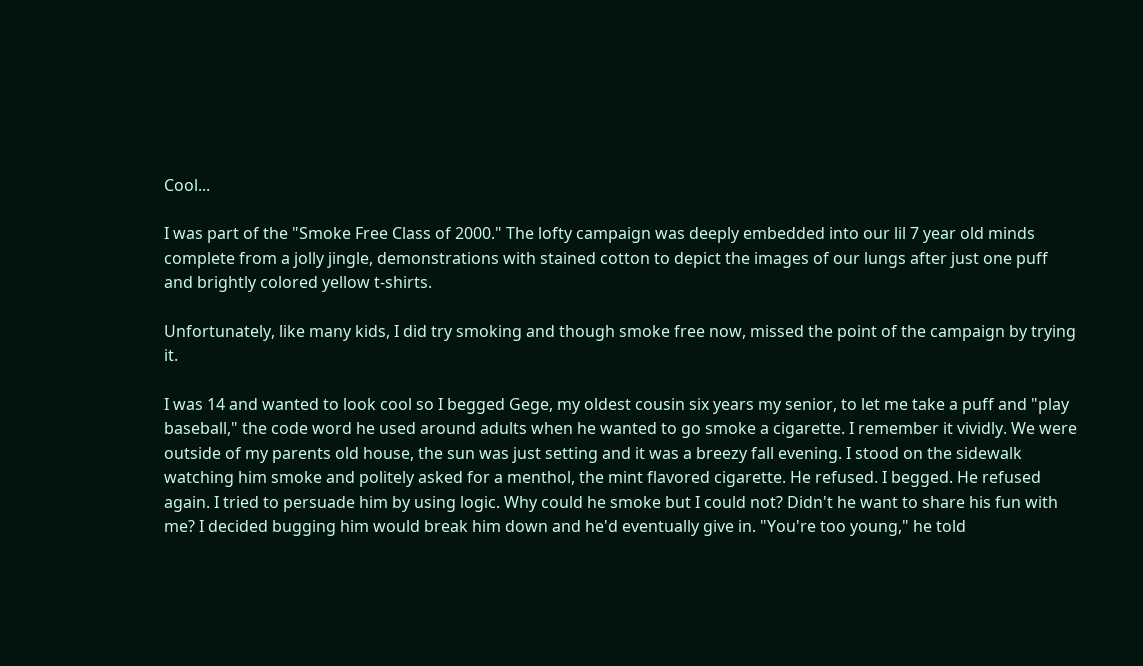Cool...

I was part of the "Smoke Free Class of 2000." The lofty campaign was deeply embedded into our lil 7 year old minds complete from a jolly jingle, demonstrations with stained cotton to depict the images of our lungs after just one puff and brightly colored yellow t-shirts.

Unfortunately, like many kids, I did try smoking and though smoke free now, missed the point of the campaign by trying it.

I was 14 and wanted to look cool so I begged Gege, my oldest cousin six years my senior, to let me take a puff and "play baseball," the code word he used around adults when he wanted to go smoke a cigarette. I remember it vividly. We were outside of my parents old house, the sun was just setting and it was a breezy fall evening. I stood on the sidewalk watching him smoke and politely asked for a menthol, the mint flavored cigarette. He refused. I begged. He refused again. I tried to persuade him by using logic. Why could he smoke but I could not? Didn't he want to share his fun with me? I decided bugging him would break him down and he'd eventually give in. "You're too young," he told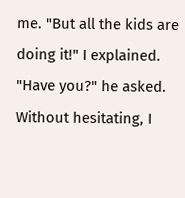me. "But all the kids are doing it!" I explained. "Have you?" he asked. Without hesitating, I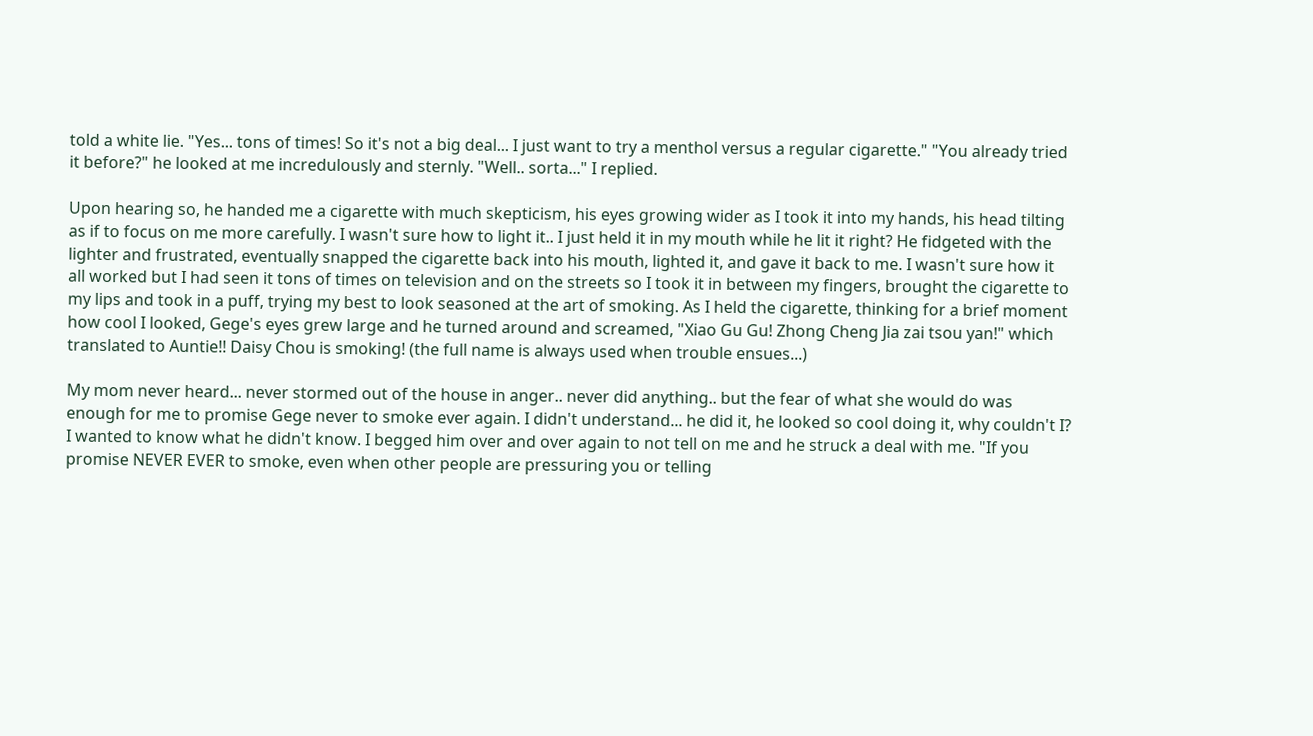told a white lie. "Yes... tons of times! So it's not a big deal... I just want to try a menthol versus a regular cigarette." "You already tried it before?" he looked at me incredulously and sternly. "Well.. sorta..." I replied.

Upon hearing so, he handed me a cigarette with much skepticism, his eyes growing wider as I took it into my hands, his head tilting as if to focus on me more carefully. I wasn't sure how to light it.. I just held it in my mouth while he lit it right? He fidgeted with the lighter and frustrated, eventually snapped the cigarette back into his mouth, lighted it, and gave it back to me. I wasn't sure how it all worked but I had seen it tons of times on television and on the streets so I took it in between my fingers, brought the cigarette to my lips and took in a puff, trying my best to look seasoned at the art of smoking. As I held the cigarette, thinking for a brief moment how cool I looked, Gege's eyes grew large and he turned around and screamed, "Xiao Gu Gu! Zhong Cheng Jia zai tsou yan!" which translated to Auntie!! Daisy Chou is smoking! (the full name is always used when trouble ensues...)

My mom never heard... never stormed out of the house in anger.. never did anything.. but the fear of what she would do was enough for me to promise Gege never to smoke ever again. I didn't understand... he did it, he looked so cool doing it, why couldn't I? I wanted to know what he didn't know. I begged him over and over again to not tell on me and he struck a deal with me. "If you promise NEVER EVER to smoke, even when other people are pressuring you or telling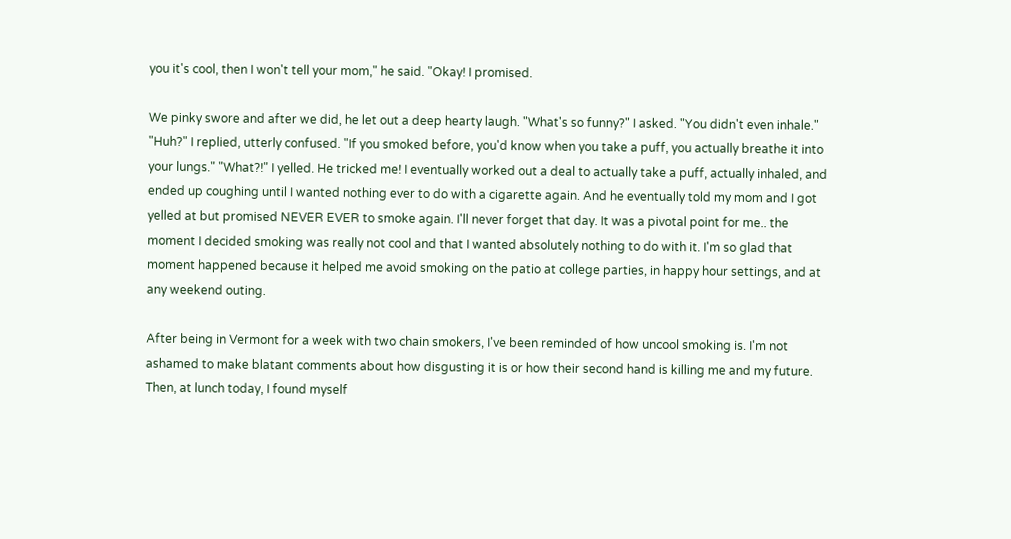you it's cool, then I won't tell your mom," he said. "Okay! I promised.

We pinky swore and after we did, he let out a deep hearty laugh. "What's so funny?" I asked. "You didn't even inhale." "Huh?" I replied, utterly confused. "If you smoked before, you'd know when you take a puff, you actually breathe it into your lungs." "What?!" I yelled. He tricked me! I eventually worked out a deal to actually take a puff, actually inhaled, and ended up coughing until I wanted nothing ever to do with a cigarette again. And he eventually told my mom and I got yelled at but promised NEVER EVER to smoke again. I'll never forget that day. It was a pivotal point for me.. the moment I decided smoking was really not cool and that I wanted absolutely nothing to do with it. I'm so glad that moment happened because it helped me avoid smoking on the patio at college parties, in happy hour settings, and at any weekend outing.

After being in Vermont for a week with two chain smokers, I've been reminded of how uncool smoking is. I'm not ashamed to make blatant comments about how disgusting it is or how their second hand is killing me and my future. Then, at lunch today, I found myself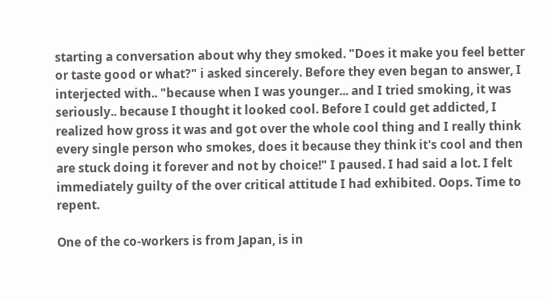starting a conversation about why they smoked. "Does it make you feel better or taste good or what?" i asked sincerely. Before they even began to answer, I interjected with.. "because when I was younger... and I tried smoking, it was seriously.. because I thought it looked cool. Before I could get addicted, I realized how gross it was and got over the whole cool thing and I really think every single person who smokes, does it because they think it's cool and then are stuck doing it forever and not by choice!" I paused. I had said a lot. I felt immediately guilty of the over critical attitude I had exhibited. Oops. Time to repent.

One of the co-workers is from Japan, is in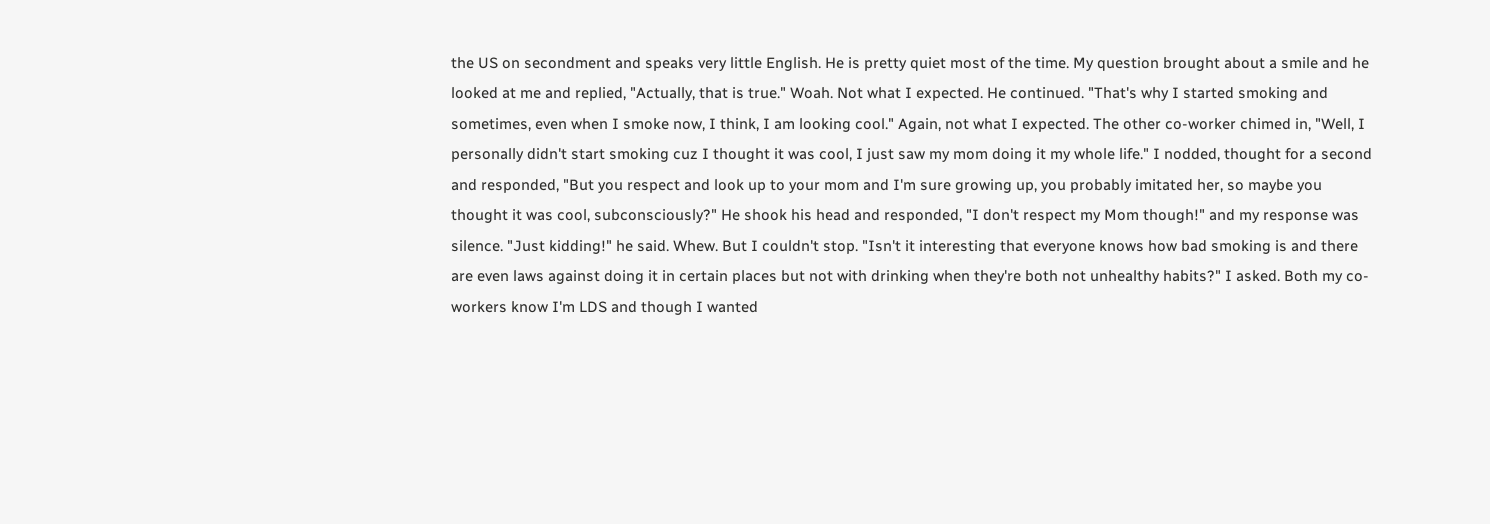the US on secondment and speaks very little English. He is pretty quiet most of the time. My question brought about a smile and he looked at me and replied, "Actually, that is true." Woah. Not what I expected. He continued. "That's why I started smoking and sometimes, even when I smoke now, I think, I am looking cool." Again, not what I expected. The other co-worker chimed in, "Well, I personally didn't start smoking cuz I thought it was cool, I just saw my mom doing it my whole life." I nodded, thought for a second and responded, "But you respect and look up to your mom and I'm sure growing up, you probably imitated her, so maybe you thought it was cool, subconsciously?" He shook his head and responded, "I don't respect my Mom though!" and my response was silence. "Just kidding!" he said. Whew. But I couldn't stop. "Isn't it interesting that everyone knows how bad smoking is and there are even laws against doing it in certain places but not with drinking when they're both not unhealthy habits?" I asked. Both my co-workers know I'm LDS and though I wanted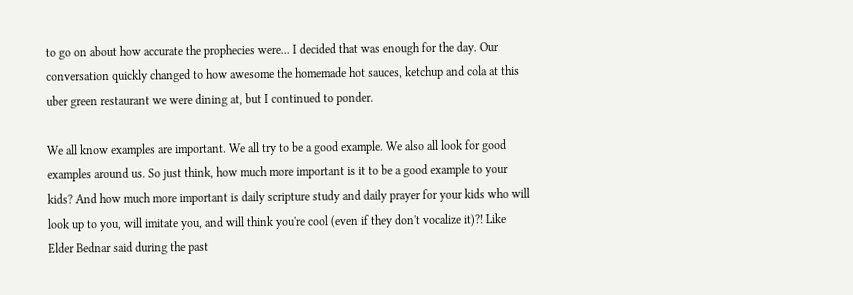to go on about how accurate the prophecies were... I decided that was enough for the day. Our conversation quickly changed to how awesome the homemade hot sauces, ketchup and cola at this uber green restaurant we were dining at, but I continued to ponder.

We all know examples are important. We all try to be a good example. We also all look for good examples around us. So just think, how much more important is it to be a good example to your kids? And how much more important is daily scripture study and daily prayer for your kids who will look up to you, will imitate you, and will think you're cool (even if they don't vocalize it)?! Like Elder Bednar said during the past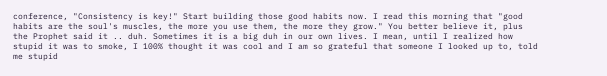conference, "Consistency is key!" Start building those good habits now. I read this morning that "good habits are the soul's muscles, the more you use them, the more they grow." You better believe it, plus the Prophet said it .. duh. Sometimes it is a big duh in our own lives. I mean, until I realized how stupid it was to smoke, I 100% thought it was cool and I am so grateful that someone I looked up to, told me stupid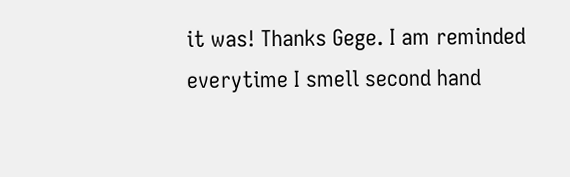it was! Thanks Gege. I am reminded everytime I smell second hand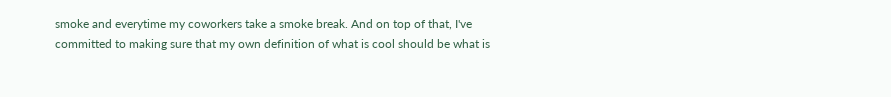smoke and everytime my coworkers take a smoke break. And on top of that, I've committed to making sure that my own definition of what is cool should be what is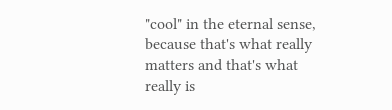"cool" in the eternal sense, because that's what really matters and that's what really is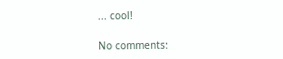... cool!

No comments: